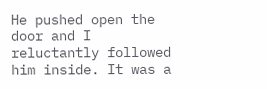He pushed open the door and I reluctantly followed him inside. It was a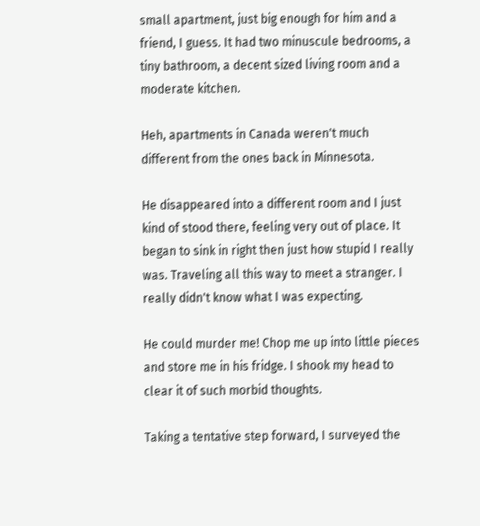small apartment, just big enough for him and a friend, I guess. It had two minuscule bedrooms, a tiny bathroom, a decent sized living room and a moderate kitchen.

Heh, apartments in Canada weren't much different from the ones back in Minnesota.

He disappeared into a different room and I just kind of stood there, feeling very out of place. It began to sink in right then just how stupid I really was. Traveling all this way to meet a stranger. I really didn't know what I was expecting.

He could murder me! Chop me up into little pieces and store me in his fridge. I shook my head to clear it of such morbid thoughts.

Taking a tentative step forward, I surveyed the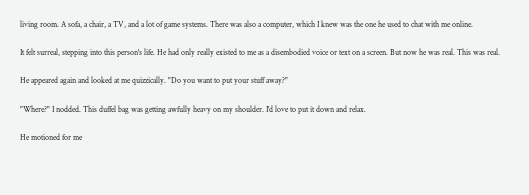living room. A sofa, a chair, a TV, and a lot of game systems. There was also a computer, which I knew was the one he used to chat with me online.

It felt surreal, stepping into this person's life. He had only really existed to me as a disembodied voice or text on a screen. But now he was real. This was real.

He appeared again and looked at me quizzically. "Do you want to put your stuff away?"

"Where?" I nodded. This duffel bag was getting awfully heavy on my shoulder. I'd love to put it down and relax.

He motioned for me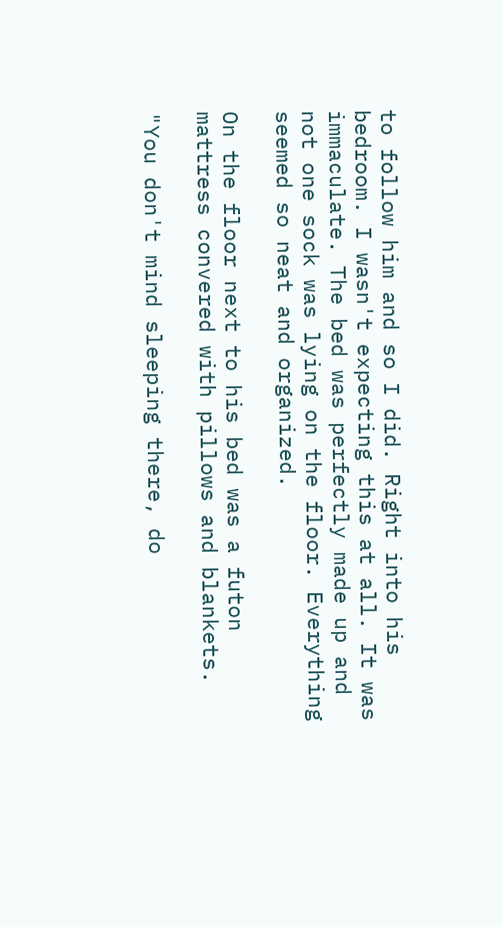to follow him and so I did. Right into his bedroom. I wasn't expecting this at all. It was immaculate. The bed was perfectly made up and not one sock was lying on the floor. Everything seemed so neat and organized.

On the floor next to his bed was a futon mattress convered with pillows and blankets.

"You don't mind sleeping there, do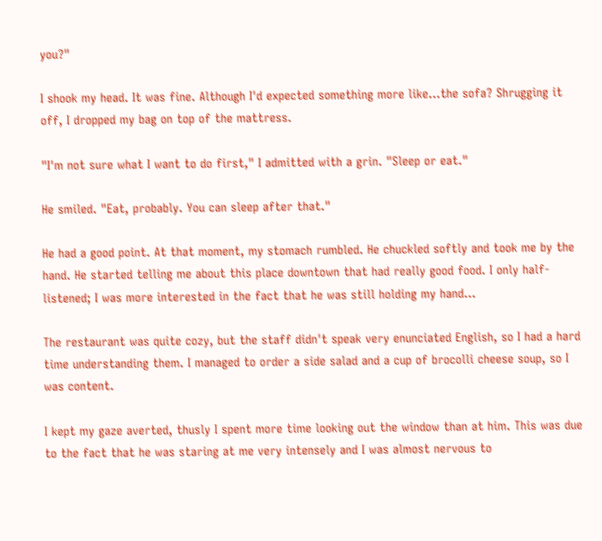you?"

I shook my head. It was fine. Although I'd expected something more like...the sofa? Shrugging it off, I dropped my bag on top of the mattress.

"I'm not sure what I want to do first," I admitted with a grin. "Sleep or eat."

He smiled. "Eat, probably. You can sleep after that."

He had a good point. At that moment, my stomach rumbled. He chuckled softly and took me by the hand. He started telling me about this place downtown that had really good food. I only half-listened; I was more interested in the fact that he was still holding my hand...

The restaurant was quite cozy, but the staff didn't speak very enunciated English, so I had a hard time understanding them. I managed to order a side salad and a cup of brocolli cheese soup, so I was content.

I kept my gaze averted, thusly I spent more time looking out the window than at him. This was due to the fact that he was staring at me very intensely and I was almost nervous to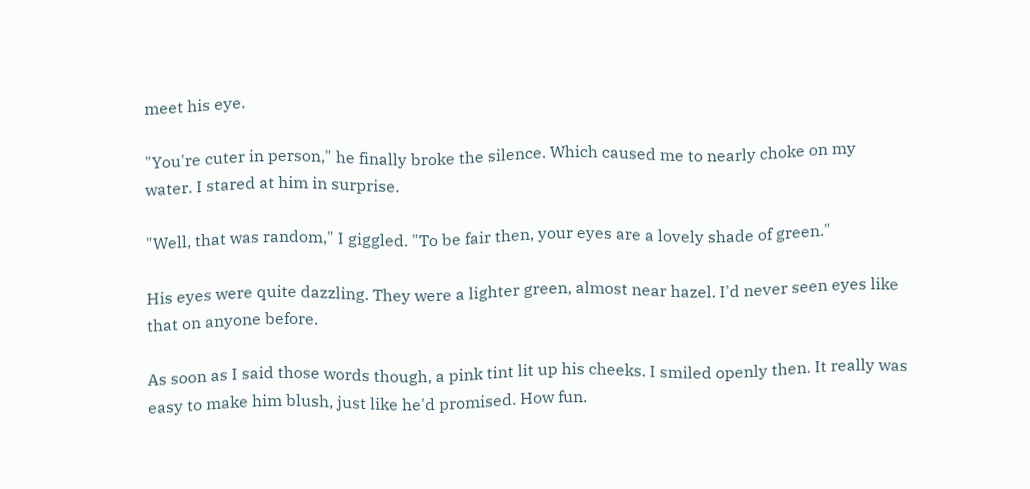meet his eye.

"You're cuter in person," he finally broke the silence. Which caused me to nearly choke on my water. I stared at him in surprise.

"Well, that was random," I giggled. "To be fair then, your eyes are a lovely shade of green."

His eyes were quite dazzling. They were a lighter green, almost near hazel. I'd never seen eyes like that on anyone before.

As soon as I said those words though, a pink tint lit up his cheeks. I smiled openly then. It really was easy to make him blush, just like he'd promised. How fun.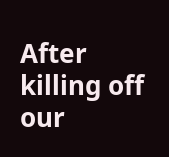After killing off our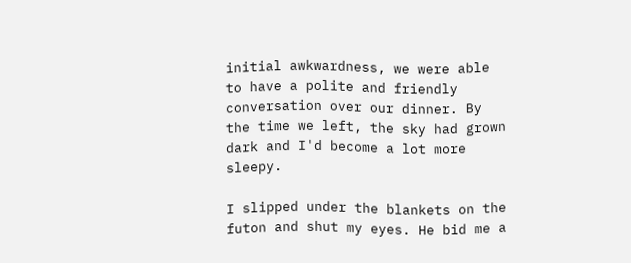initial awkwardness, we were able to have a polite and friendly conversation over our dinner. By the time we left, the sky had grown dark and I'd become a lot more sleepy.

I slipped under the blankets on the futon and shut my eyes. He bid me a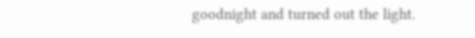goodnight and turned out the light.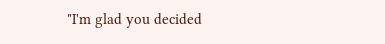"I'm glad you decided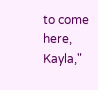to come here, Kayla,"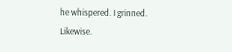he whispered. I grinned. Likewise.